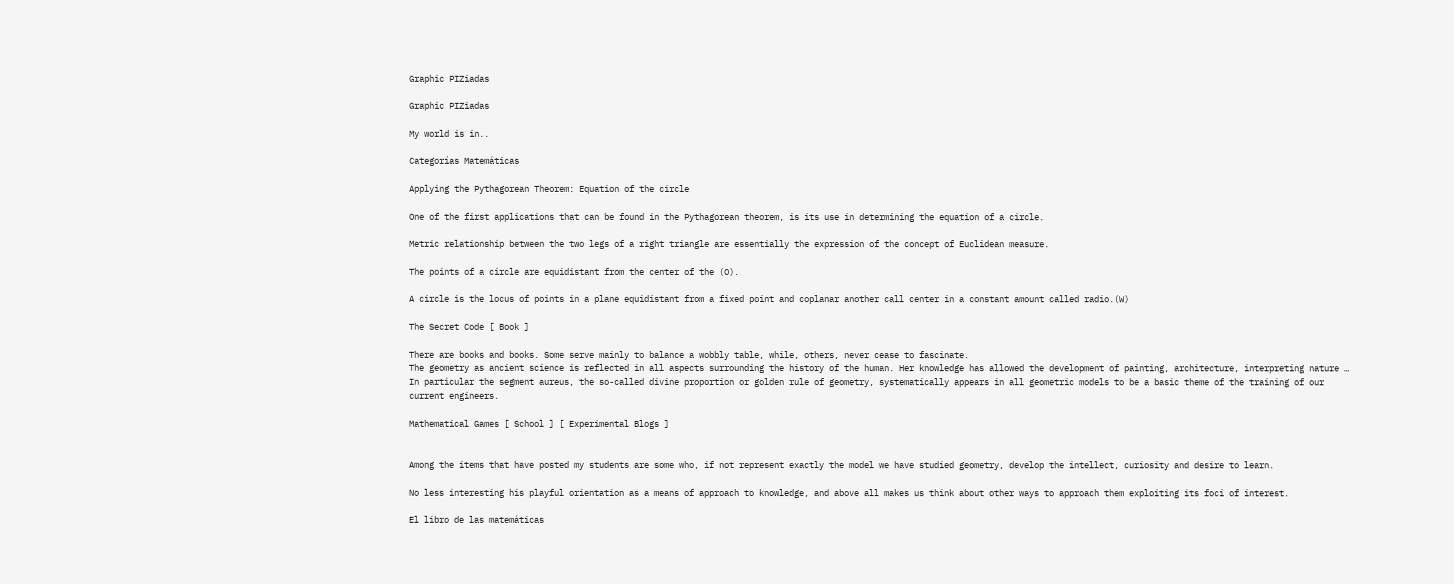Graphic PIZiadas

Graphic PIZiadas

My world is in..

Categorías Matemáticas

Applying the Pythagorean Theorem: Equation of the circle

One of the first applications that can be found in the Pythagorean theorem, is its use in determining the equation of a circle.

Metric relationship between the two legs of a right triangle are essentially the expression of the concept of Euclidean measure.

The points of a circle are equidistant from the center of the (O).

A circle is the locus of points in a plane equidistant from a fixed point and coplanar another call center in a constant amount called radio.(W)

The Secret Code [ Book ]

There are books and books. Some serve mainly to balance a wobbly table, while, others, never cease to fascinate.
The geometry as ancient science is reflected in all aspects surrounding the history of the human. Her knowledge has allowed the development of painting, architecture, interpreting nature …
In particular the segment aureus, the so-called divine proportion or golden rule of geometry, systematically appears in all geometric models to be a basic theme of the training of our current engineers.

Mathematical Games [ School ] [ Experimental Blogs ]


Among the items that have posted my students are some who, if not represent exactly the model we have studied geometry, develop the intellect, curiosity and desire to learn.

No less interesting his playful orientation as a means of approach to knowledge, and above all makes us think about other ways to approach them exploiting its foci of interest.

El libro de las matemáticas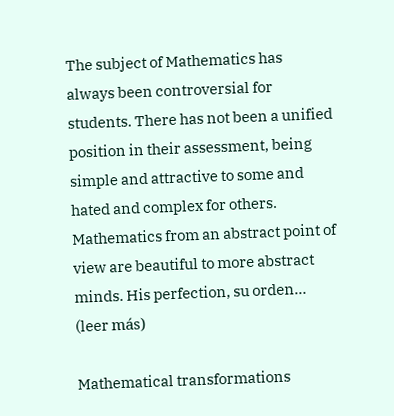The subject of Mathematics has always been controversial for students. There has not been a unified position in their assessment, being simple and attractive to some and hated and complex for others. Mathematics from an abstract point of view are beautiful to more abstract minds. His perfection, su orden… (leer más)

Mathematical transformations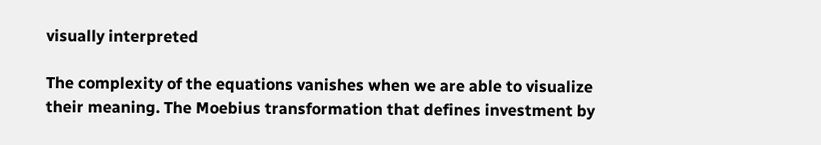visually interpreted

The complexity of the equations vanishes when we are able to visualize their meaning. The Moebius transformation that defines investment by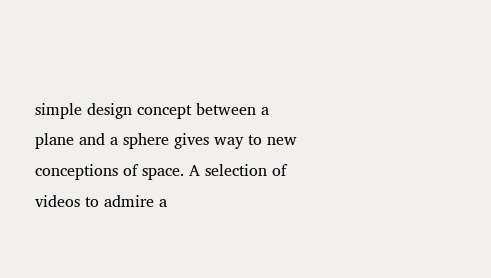simple design concept between a plane and a sphere gives way to new conceptions of space. A selection of videos to admire a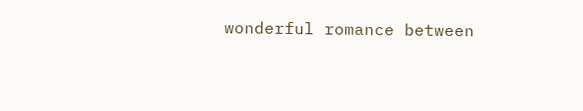wonderful romance between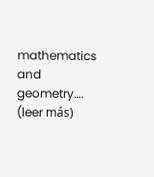mathematics and geometry…. (leer más)